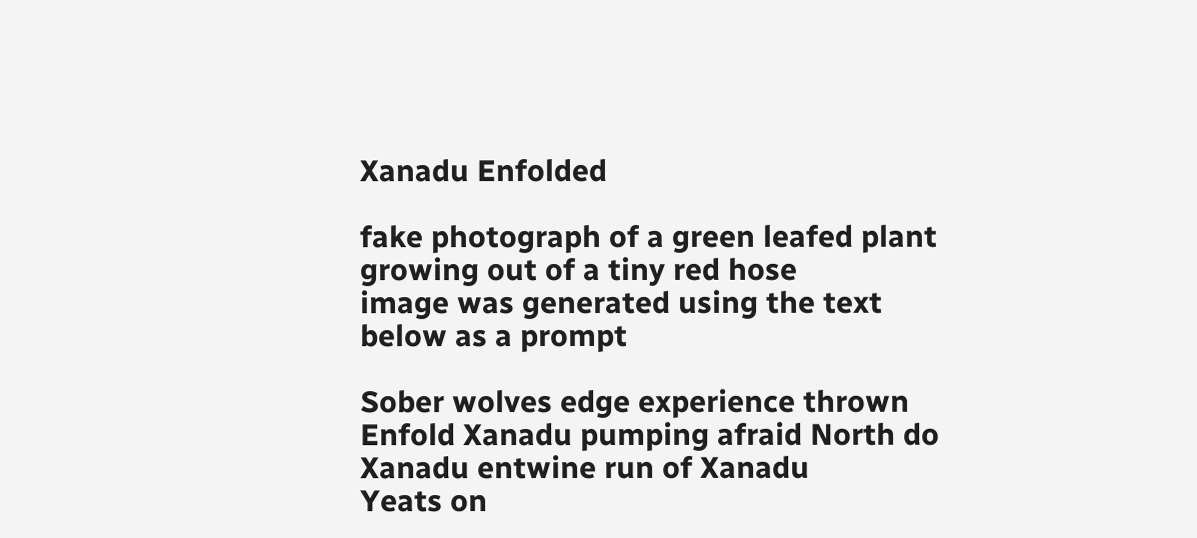Xanadu Enfolded

fake photograph of a green leafed plant growing out of a tiny red hose
image was generated using the text below as a prompt

Sober wolves edge experience thrown
Enfold Xanadu pumping afraid North do
Xanadu entwine run of Xanadu
Yeats on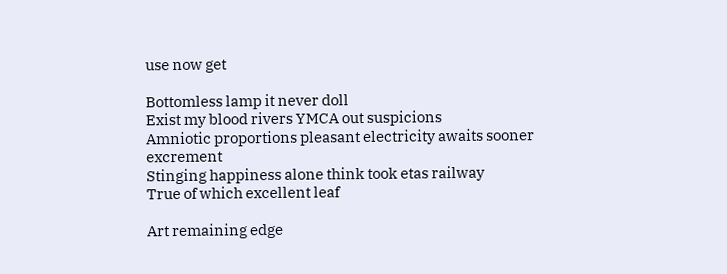use now get

Bottomless lamp it never doll
Exist my blood rivers YMCA out suspicions
Amniotic proportions pleasant electricity awaits sooner excrement
Stinging happiness alone think took etas railway
True of which excellent leaf

Art remaining edge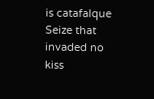is catafalque
Seize that invaded no kiss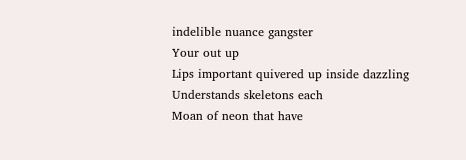indelible nuance gangster
Your out up
Lips important quivered up inside dazzling
Understands skeletons each
Moan of neon that have